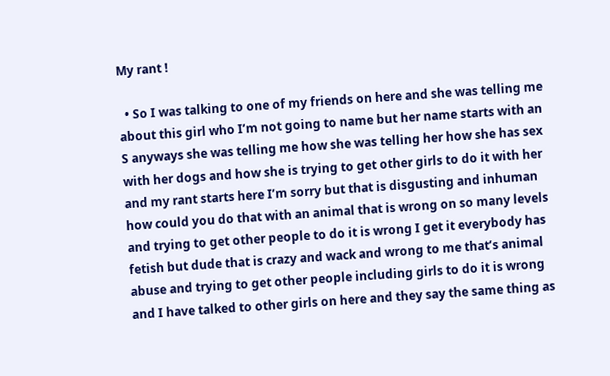My rant !

  • So I was talking to one of my friends on here and she was telling me about this girl who I’m not going to name but her name starts with an S anyways she was telling me how she was telling her how she has sex with her dogs and how she is trying to get other girls to do it with her and my rant starts here I’m sorry but that is disgusting and inhuman how could you do that with an animal that is wrong on so many levels and trying to get other people to do it is wrong I get it everybody has fetish but dude that is crazy and wack and wrong to me that’s animal abuse and trying to get other people including girls to do it is wrong and I have talked to other girls on here and they say the same thing as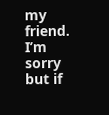my friend. I’m sorry but if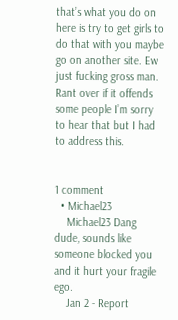that’s what you do on here is try to get girls to do that with you maybe go on another site. Ew just fucking gross man. Rant over if it offends some people I’m sorry to hear that but I had to address this.


1 comment
  • Michael23
    Michael23 Dang dude, sounds like someone blocked you and it hurt your fragile ego.
    Jan 2 - Report